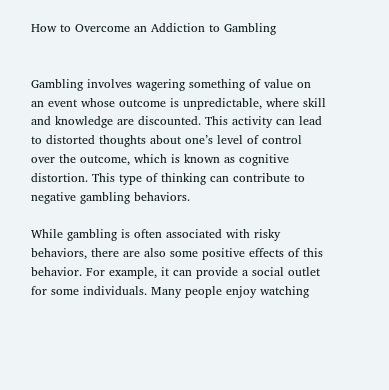How to Overcome an Addiction to Gambling


Gambling involves wagering something of value on an event whose outcome is unpredictable, where skill and knowledge are discounted. This activity can lead to distorted thoughts about one’s level of control over the outcome, which is known as cognitive distortion. This type of thinking can contribute to negative gambling behaviors.

While gambling is often associated with risky behaviors, there are also some positive effects of this behavior. For example, it can provide a social outlet for some individuals. Many people enjoy watching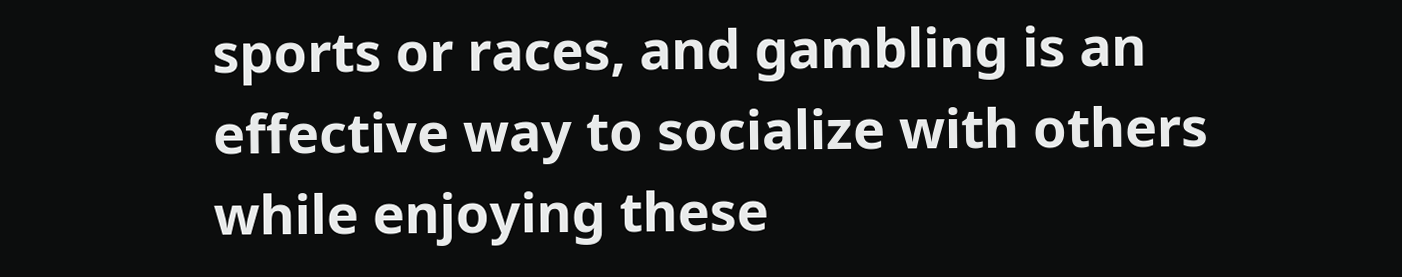sports or races, and gambling is an effective way to socialize with others while enjoying these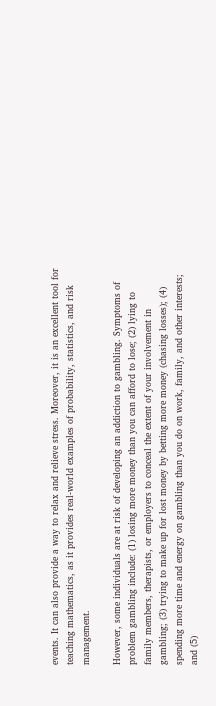events. It can also provide a way to relax and relieve stress. Moreover, it is an excellent tool for teaching mathematics, as it provides real-world examples of probability, statistics, and risk management.

However, some individuals are at risk of developing an addiction to gambling. Symptoms of problem gambling include: (1) losing more money than you can afford to lose; (2) lying to family members, therapists, or employers to conceal the extent of your involvement in gambling; (3) trying to make up for lost money by betting more money (chasing losses); (4) spending more time and energy on gambling than you do on work, family, and other interests; and (5)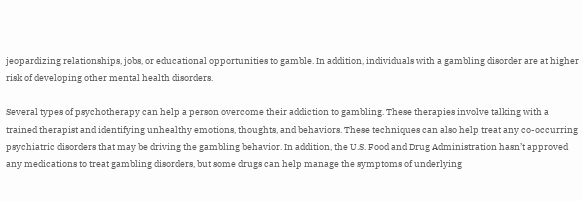jeopardizing relationships, jobs, or educational opportunities to gamble. In addition, individuals with a gambling disorder are at higher risk of developing other mental health disorders.

Several types of psychotherapy can help a person overcome their addiction to gambling. These therapies involve talking with a trained therapist and identifying unhealthy emotions, thoughts, and behaviors. These techniques can also help treat any co-occurring psychiatric disorders that may be driving the gambling behavior. In addition, the U.S. Food and Drug Administration hasn’t approved any medications to treat gambling disorders, but some drugs can help manage the symptoms of underlying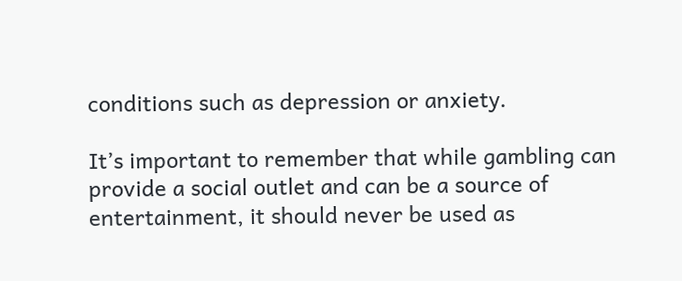conditions such as depression or anxiety.

It’s important to remember that while gambling can provide a social outlet and can be a source of entertainment, it should never be used as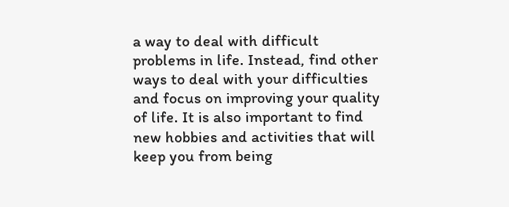a way to deal with difficult problems in life. Instead, find other ways to deal with your difficulties and focus on improving your quality of life. It is also important to find new hobbies and activities that will keep you from being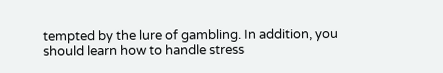tempted by the lure of gambling. In addition, you should learn how to handle stress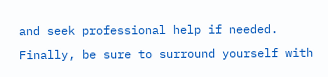and seek professional help if needed. Finally, be sure to surround yourself with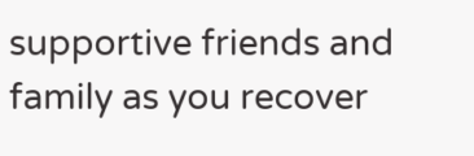supportive friends and family as you recover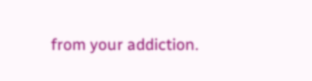from your addiction.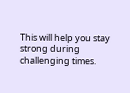This will help you stay strong during challenging times.